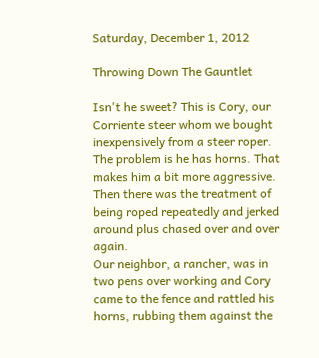Saturday, December 1, 2012

Throwing Down The Gauntlet

Isn't he sweet? This is Cory, our Corriente steer whom we bought inexpensively from a steer roper. The problem is he has horns. That makes him a bit more aggressive. Then there was the treatment of being roped repeatedly and jerked around plus chased over and over again.
Our neighbor, a rancher, was in two pens over working and Cory came to the fence and rattled his horns, rubbing them against the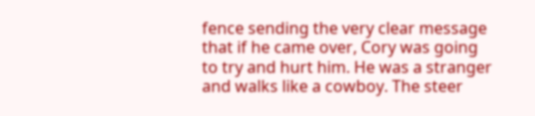fence sending the very clear message that if he came over, Cory was going to try and hurt him. He was a stranger and walks like a cowboy. The steer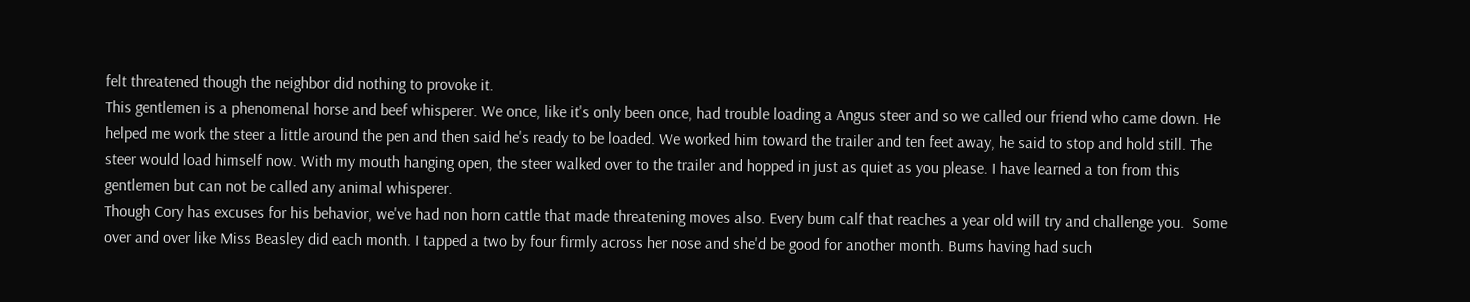felt threatened though the neighbor did nothing to provoke it.
This gentlemen is a phenomenal horse and beef whisperer. We once, like it's only been once, had trouble loading a Angus steer and so we called our friend who came down. He helped me work the steer a little around the pen and then said he's ready to be loaded. We worked him toward the trailer and ten feet away, he said to stop and hold still. The steer would load himself now. With my mouth hanging open, the steer walked over to the trailer and hopped in just as quiet as you please. I have learned a ton from this gentlemen but can not be called any animal whisperer.
Though Cory has excuses for his behavior, we've had non horn cattle that made threatening moves also. Every bum calf that reaches a year old will try and challenge you.  Some over and over like Miss Beasley did each month. I tapped a two by four firmly across her nose and she'd be good for another month. Bums having had such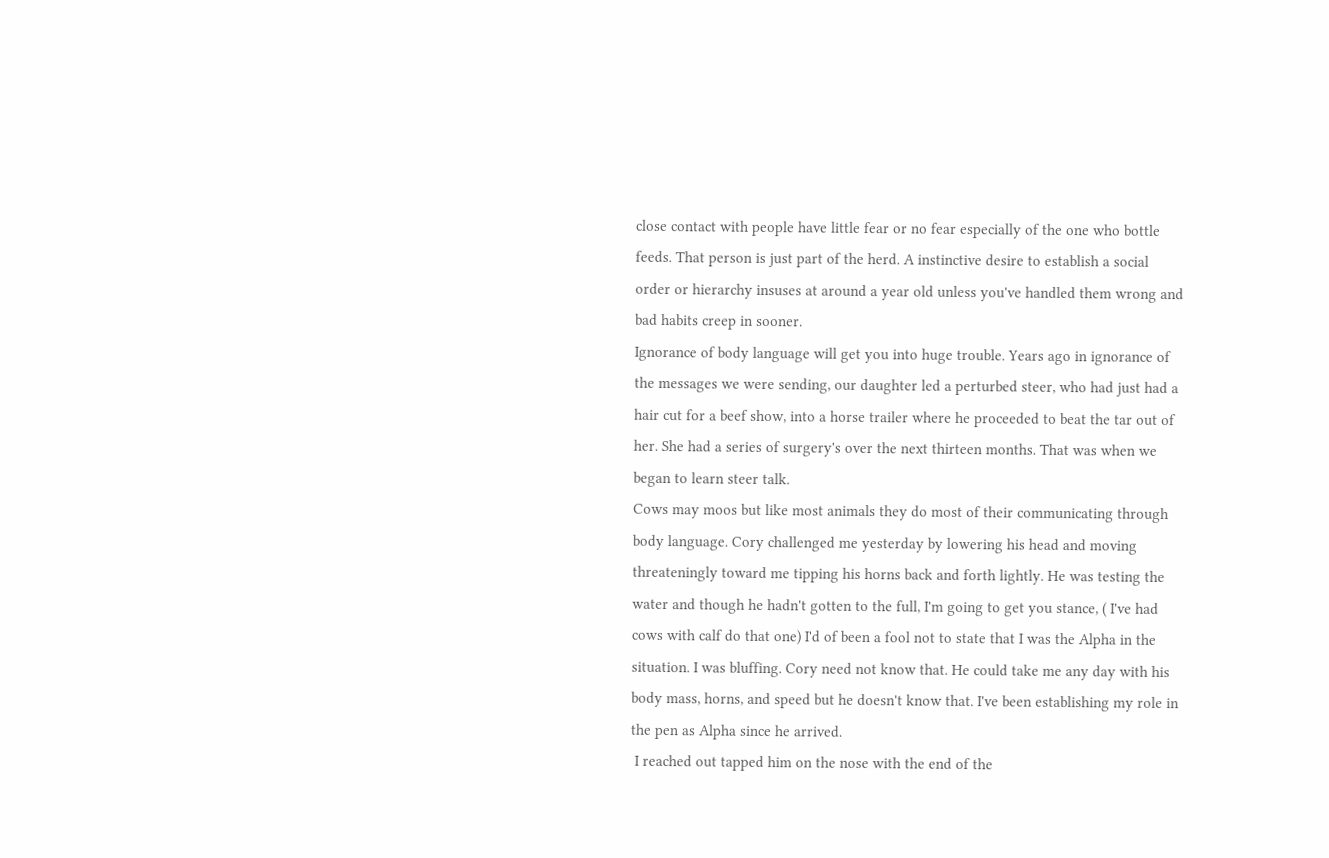close contact with people have little fear or no fear especially of the one who bottle feeds. That person is just part of the herd. A instinctive desire to establish a social order or hierarchy insuses at around a year old unless you've handled them wrong and bad habits creep in sooner.
Ignorance of body language will get you into huge trouble. Years ago in ignorance of the messages we were sending, our daughter led a perturbed steer, who had just had a hair cut for a beef show, into a horse trailer where he proceeded to beat the tar out of her. She had a series of surgery's over the next thirteen months. That was when we began to learn steer talk.
Cows may moos but like most animals they do most of their communicating through body language. Cory challenged me yesterday by lowering his head and moving threateningly toward me tipping his horns back and forth lightly. He was testing the water and though he hadn't gotten to the full, I'm going to get you stance, ( I've had cows with calf do that one) I'd of been a fool not to state that I was the Alpha in the situation. I was bluffing. Cory need not know that. He could take me any day with his body mass, horns, and speed but he doesn't know that. I've been establishing my role in the pen as Alpha since he arrived.
 I reached out tapped him on the nose with the end of the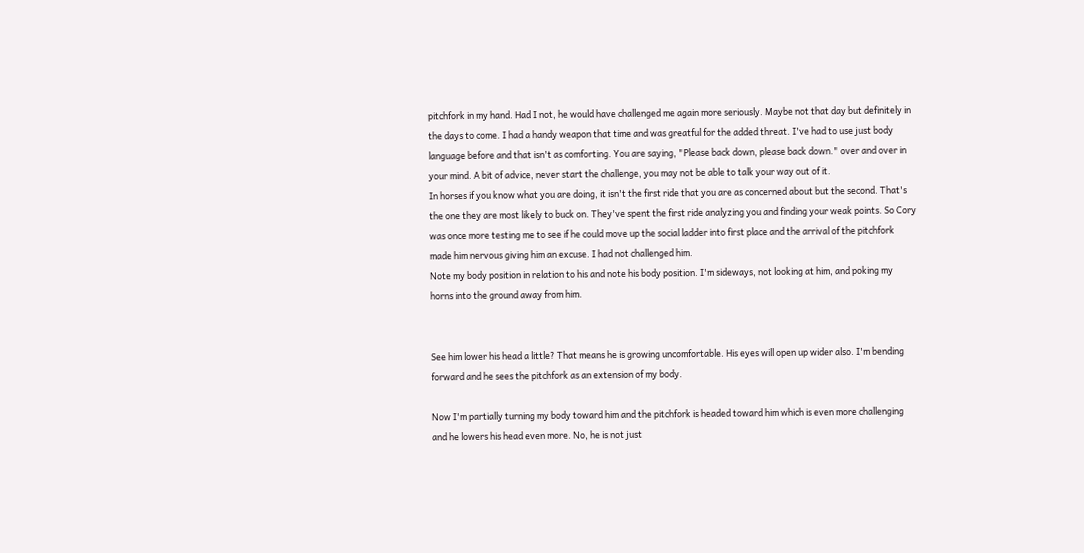pitchfork in my hand. Had I not, he would have challenged me again more seriously. Maybe not that day but definitely in the days to come. I had a handy weapon that time and was greatful for the added threat. I've had to use just body language before and that isn't as comforting. You are saying, "Please back down, please back down." over and over in your mind. A bit of advice, never start the challenge, you may not be able to talk your way out of it.
In horses if you know what you are doing, it isn't the first ride that you are as concerned about but the second. That's the one they are most likely to buck on. They've spent the first ride analyzing you and finding your weak points. So Cory was once more testing me to see if he could move up the social ladder into first place and the arrival of the pitchfork made him nervous giving him an excuse. I had not challenged him.
Note my body position in relation to his and note his body position. I'm sideways, not looking at him, and poking my horns into the ground away from him.


See him lower his head a little? That means he is growing uncomfortable. His eyes will open up wider also. I'm bending forward and he sees the pitchfork as an extension of my body.

Now I'm partially turning my body toward him and the pitchfork is headed toward him which is even more challenging and he lowers his head even more. No, he is not just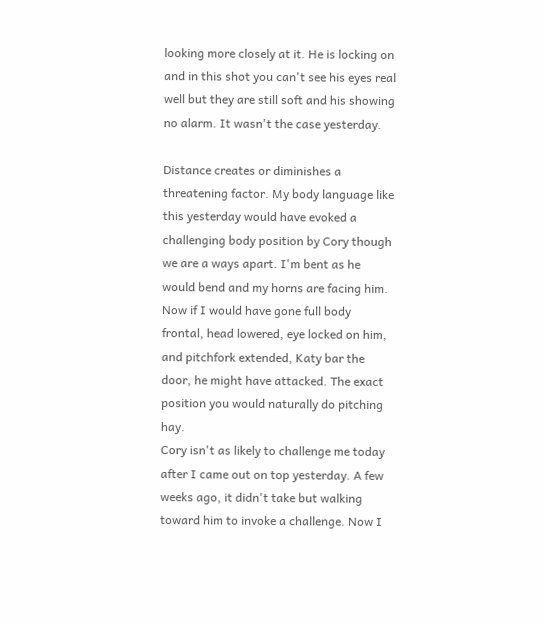looking more closely at it. He is locking on and in this shot you can't see his eyes real well but they are still soft and his showing no alarm. It wasn't the case yesterday.

Distance creates or diminishes a threatening factor. My body language like this yesterday would have evoked a challenging body position by Cory though we are a ways apart. I'm bent as he would bend and my horns are facing him. Now if I would have gone full body frontal, head lowered, eye locked on him, and pitchfork extended, Katy bar the door, he might have attacked. The exact position you would naturally do pitching hay.
Cory isn't as likely to challenge me today after I came out on top yesterday. A few weeks ago, it didn't take but walking toward him to invoke a challenge. Now I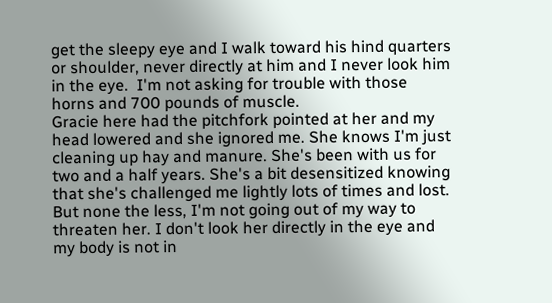get the sleepy eye and I walk toward his hind quarters or shoulder, never directly at him and I never look him in the eye.  I'm not asking for trouble with those horns and 700 pounds of muscle.
Gracie here had the pitchfork pointed at her and my head lowered and she ignored me. She knows I'm just cleaning up hay and manure. She's been with us for two and a half years. She's a bit desensitized knowing that she's challenged me lightly lots of times and lost.  But none the less, I'm not going out of my way to threaten her. I don't look her directly in the eye and my body is not in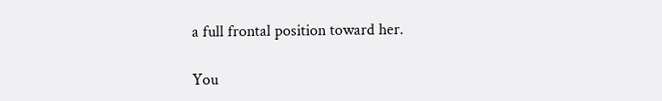a full frontal position toward her.

You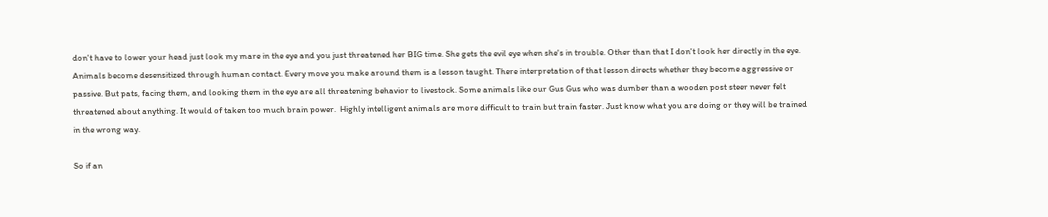don't have to lower your head just look my mare in the eye and you just threatened her BIG time. She gets the evil eye when she's in trouble. Other than that I don't look her directly in the eye. Animals become desensitized through human contact. Every move you make around them is a lesson taught. There interpretation of that lesson directs whether they become aggressive or passive. But pats, facing them, and looking them in the eye are all threatening behavior to livestock. Some animals like our Gus Gus who was dumber than a wooden post steer never felt threatened about anything. It would of taken too much brain power.  Highly intelligent animals are more difficult to train but train faster. Just know what you are doing or they will be trained in the wrong way.

So if an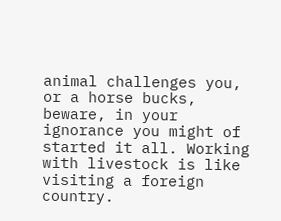animal challenges you, or a horse bucks, beware, in your ignorance you might of started it all. Working with livestock is like visiting a foreign country.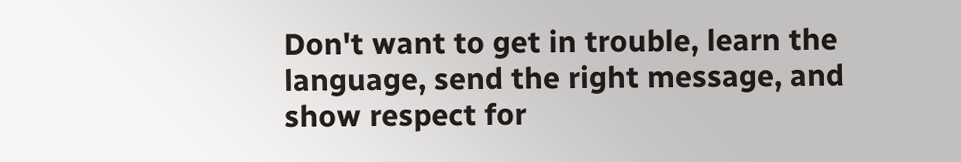Don't want to get in trouble, learn the language, send the right message, and show respect for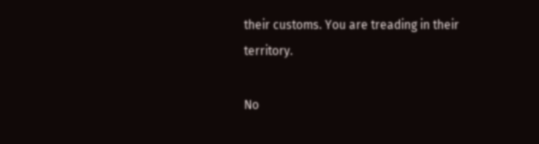their customs. You are treading in their territory.

No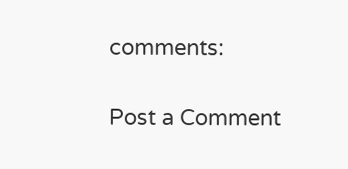comments:

Post a Comment